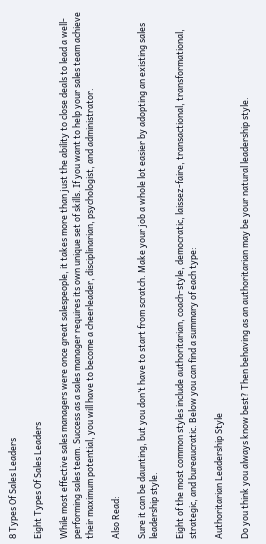8 Types Of Sales Leaders

Eight Types Of Sales Leaders

While most effective sales managers were once great salespeople, it takes more than just the ability to close deals to lead a well-performing sales team. Success as a sales manager requires its own unique set of skills. If you want to help your sales team achieve their maximum potential, you will have to become a cheerleader, disciplinarian, psychologist, and administrator.

Also Read:

Sure it can be daunting, but you don’t have to start from scratch. Make your job a whole lot easier by adopting an existing sales leadership style.

Eight of the most common styles include authoritarian, coach-style, democratic, laissez-faire, transactional, transformational, strategic, and bureaucratic. Below you can find a summary of each type:

Authoritarian Leadership Style

Do you think you always know best? Then behaving as an authoritarian may be your natural leadership style.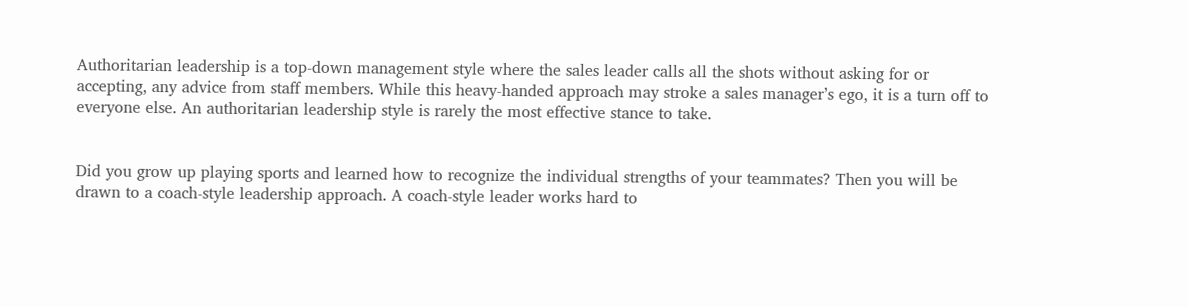Authoritarian leadership is a top-down management style where the sales leader calls all the shots without asking for or accepting, any advice from staff members. While this heavy-handed approach may stroke a sales manager’s ego, it is a turn off to everyone else. An authoritarian leadership style is rarely the most effective stance to take.


Did you grow up playing sports and learned how to recognize the individual strengths of your teammates? Then you will be drawn to a coach-style leadership approach. A coach-style leader works hard to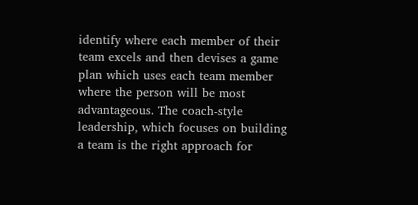identify where each member of their team excels and then devises a game plan which uses each team member where the person will be most advantageous. The coach-style leadership, which focuses on building a team is the right approach for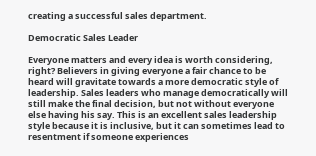creating a successful sales department.

Democratic Sales Leader

Everyone matters and every idea is worth considering, right? Believers in giving everyone a fair chance to be heard will gravitate towards a more democratic style of leadership. Sales leaders who manage democratically will still make the final decision, but not without everyone else having his say. This is an excellent sales leadership style because it is inclusive, but it can sometimes lead to resentment if someone experiences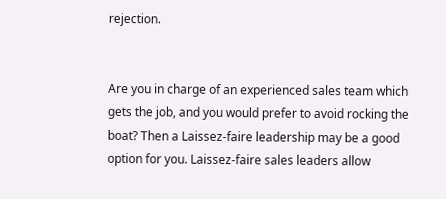rejection.


Are you in charge of an experienced sales team which gets the job, and you would prefer to avoid rocking the boat? Then a Laissez-faire leadership may be a good option for you. Laissez-faire sales leaders allow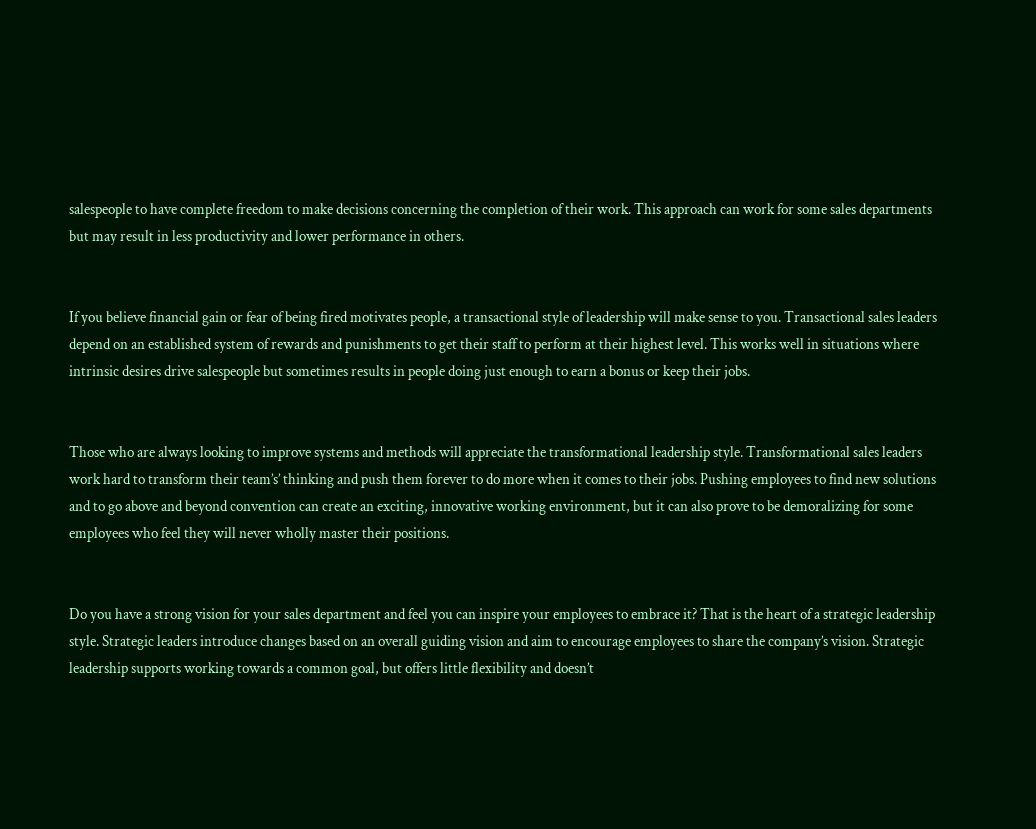salespeople to have complete freedom to make decisions concerning the completion of their work. This approach can work for some sales departments but may result in less productivity and lower performance in others.


If you believe financial gain or fear of being fired motivates people, a transactional style of leadership will make sense to you. Transactional sales leaders depend on an established system of rewards and punishments to get their staff to perform at their highest level. This works well in situations where intrinsic desires drive salespeople but sometimes results in people doing just enough to earn a bonus or keep their jobs.


Those who are always looking to improve systems and methods will appreciate the transformational leadership style. Transformational sales leaders work hard to transform their team’s’ thinking and push them forever to do more when it comes to their jobs. Pushing employees to find new solutions and to go above and beyond convention can create an exciting, innovative working environment, but it can also prove to be demoralizing for some employees who feel they will never wholly master their positions.


Do you have a strong vision for your sales department and feel you can inspire your employees to embrace it? That is the heart of a strategic leadership style. Strategic leaders introduce changes based on an overall guiding vision and aim to encourage employees to share the company’s vision. Strategic leadership supports working towards a common goal, but offers little flexibility and doesn’t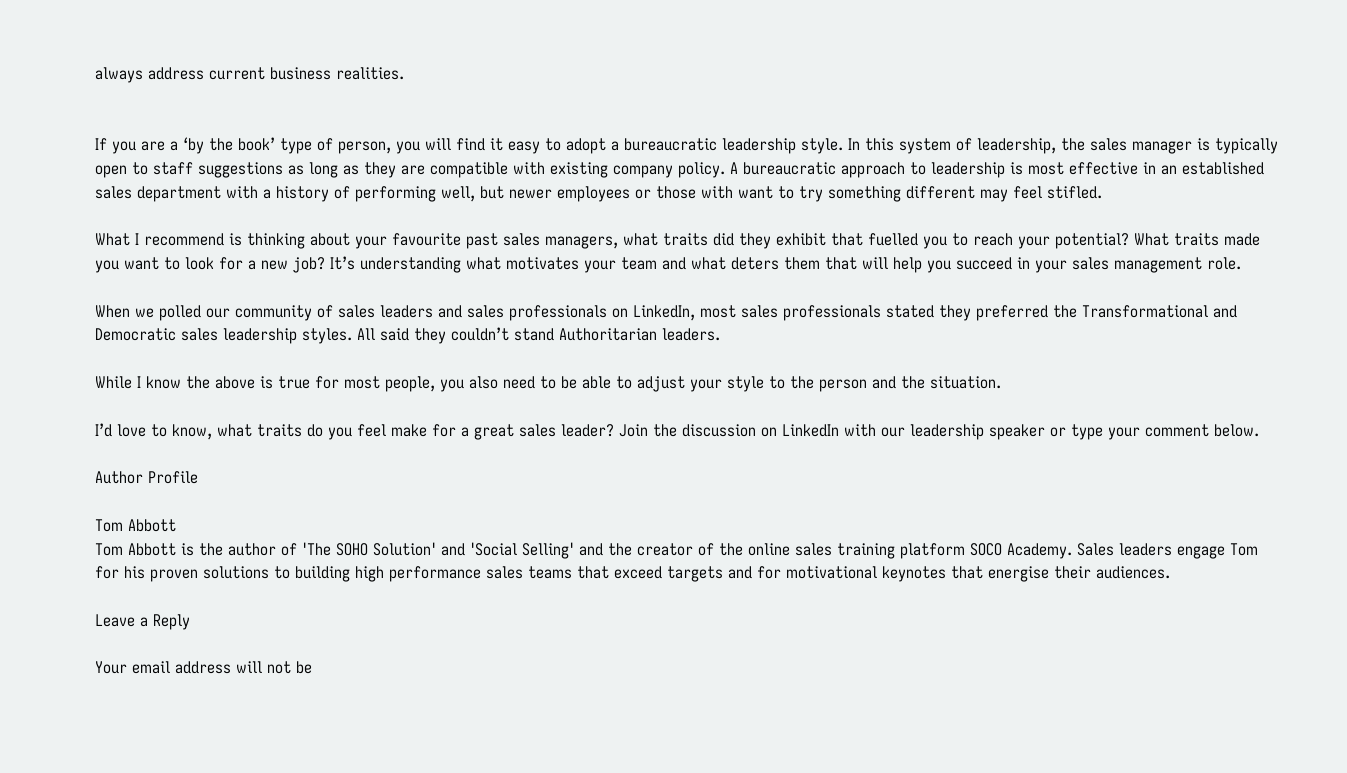always address current business realities.


If you are a ‘by the book’ type of person, you will find it easy to adopt a bureaucratic leadership style. In this system of leadership, the sales manager is typically open to staff suggestions as long as they are compatible with existing company policy. A bureaucratic approach to leadership is most effective in an established sales department with a history of performing well, but newer employees or those with want to try something different may feel stifled.

What I recommend is thinking about your favourite past sales managers, what traits did they exhibit that fuelled you to reach your potential? What traits made you want to look for a new job? It’s understanding what motivates your team and what deters them that will help you succeed in your sales management role.

When we polled our community of sales leaders and sales professionals on LinkedIn, most sales professionals stated they preferred the Transformational and Democratic sales leadership styles. All said they couldn’t stand Authoritarian leaders.

While I know the above is true for most people, you also need to be able to adjust your style to the person and the situation.

I’d love to know, what traits do you feel make for a great sales leader? Join the discussion on LinkedIn with our leadership speaker or type your comment below.

Author Profile

Tom Abbott
Tom Abbott is the author of 'The SOHO Solution' and 'Social Selling' and the creator of the online sales training platform SOCO Academy. Sales leaders engage Tom for his proven solutions to building high performance sales teams that exceed targets and for motivational keynotes that energise their audiences.

Leave a Reply

Your email address will not be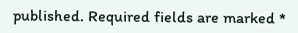published. Required fields are marked *